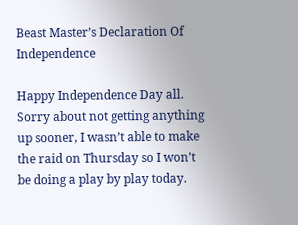Beast Master’s Declaration Of Independence

Happy Independence Day all. Sorry about not getting anything up sooner, I wasn’t able to make the raid on Thursday so I won’t be doing a play by play today.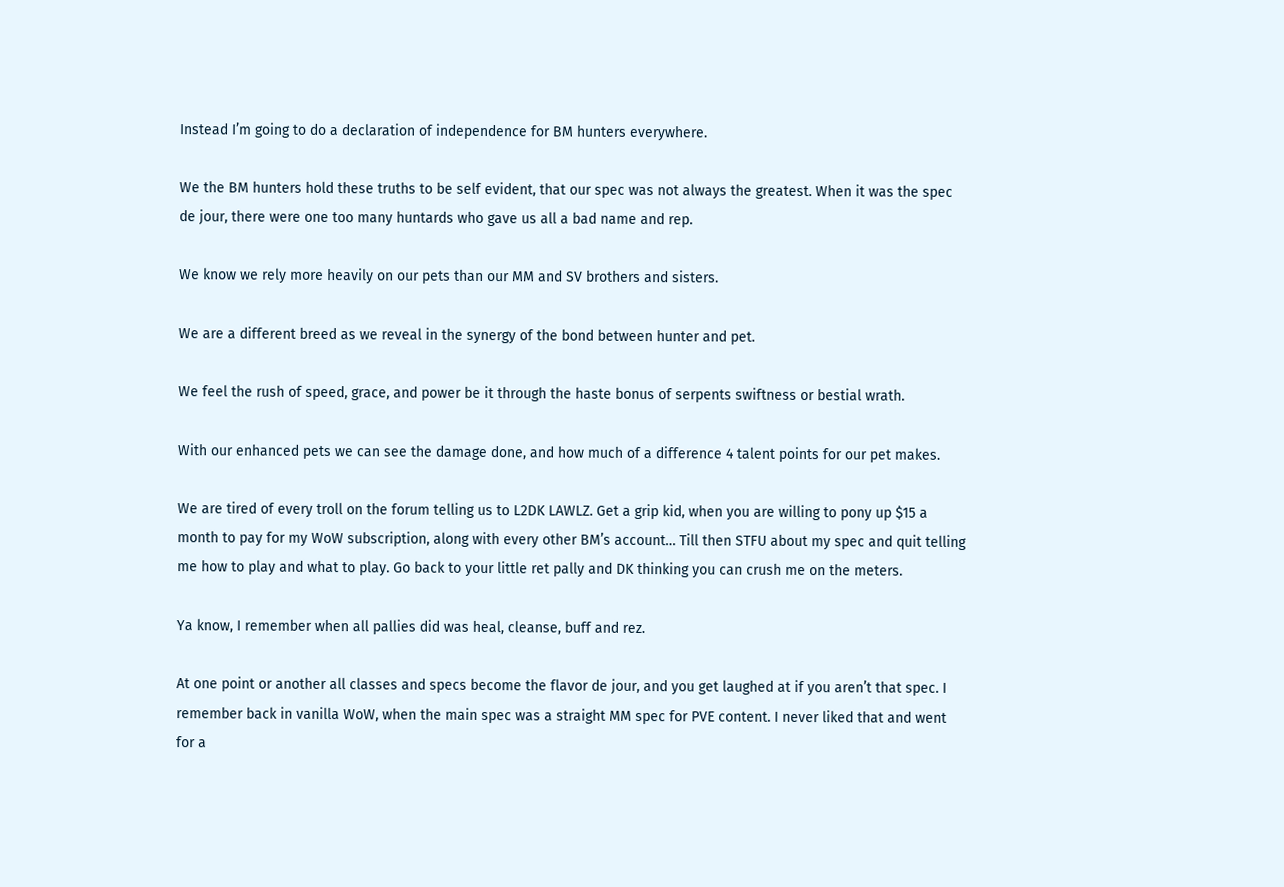Instead I’m going to do a declaration of independence for BM hunters everywhere.

We the BM hunters hold these truths to be self evident, that our spec was not always the greatest. When it was the spec de jour, there were one too many huntards who gave us all a bad name and rep.

We know we rely more heavily on our pets than our MM and SV brothers and sisters.

We are a different breed as we reveal in the synergy of the bond between hunter and pet.

We feel the rush of speed, grace, and power be it through the haste bonus of serpents swiftness or bestial wrath.

With our enhanced pets we can see the damage done, and how much of a difference 4 talent points for our pet makes.

We are tired of every troll on the forum telling us to L2DK LAWLZ. Get a grip kid, when you are willing to pony up $15 a month to pay for my WoW subscription, along with every other BM’s account… Till then STFU about my spec and quit telling me how to play and what to play. Go back to your little ret pally and DK thinking you can crush me on the meters.

Ya know, I remember when all pallies did was heal, cleanse, buff and rez.

At one point or another all classes and specs become the flavor de jour, and you get laughed at if you aren’t that spec. I remember back in vanilla WoW, when the main spec was a straight MM spec for PVE content. I never liked that and went for a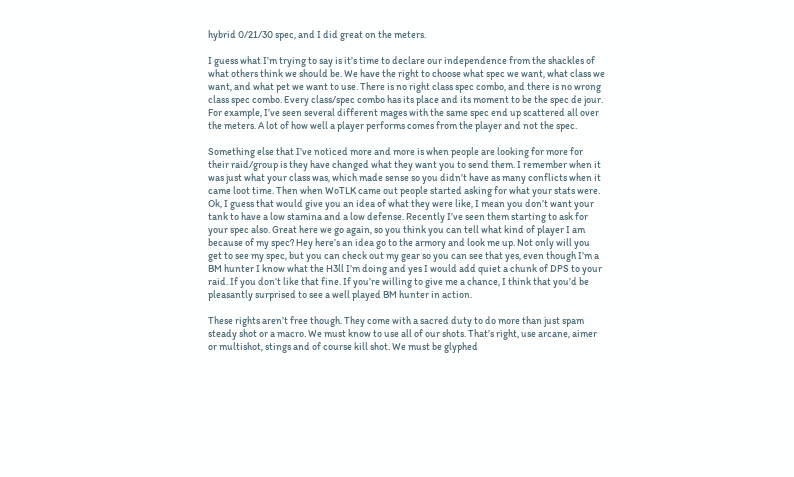hybrid 0/21/30 spec, and I did great on the meters.

I guess what I’m trying to say is it’s time to declare our independence from the shackles of what others think we should be. We have the right to choose what spec we want, what class we want, and what pet we want to use. There is no right class spec combo, and there is no wrong class spec combo. Every class/spec combo has its place and its moment to be the spec de jour. For example, I’ve seen several different mages with the same spec end up scattered all over the meters. A lot of how well a player performs comes from the player and not the spec.

Something else that I’ve noticed more and more is when people are looking for more for their raid/group is they have changed what they want you to send them. I remember when it was just what your class was, which made sense so you didn’t have as many conflicts when it came loot time. Then when WoTLK came out people started asking for what your stats were. Ok, I guess that would give you an idea of what they were like, I mean you don’t want your tank to have a low stamina and a low defense. Recently I’ve seen them starting to ask for your spec also. Great here we go again, so you think you can tell what kind of player I am because of my spec? Hey here’s an idea go to the armory and look me up. Not only will you get to see my spec, but you can check out my gear so you can see that yes, even though I’m a BM hunter I know what the H3ll I’m doing and yes I would add quiet a chunk of DPS to your raid. If you don’t like that fine. If you’re willing to give me a chance, I think that you’d be pleasantly surprised to see a well played BM hunter in action.

These rights aren’t free though. They come with a sacred duty to do more than just spam steady shot or a macro. We must know to use all of our shots. That’s right, use arcane, aimer or multishot, stings and of course kill shot. We must be glyphed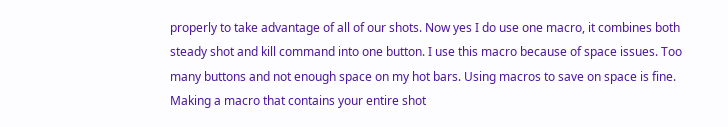properly to take advantage of all of our shots. Now yes I do use one macro, it combines both steady shot and kill command into one button. I use this macro because of space issues. Too many buttons and not enough space on my hot bars. Using macros to save on space is fine. Making a macro that contains your entire shot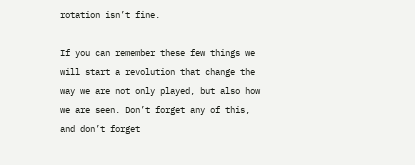rotation isn’t fine.

If you can remember these few things we will start a revolution that change the way we are not only played, but also how we are seen. Don’t forget any of this, and don’t forget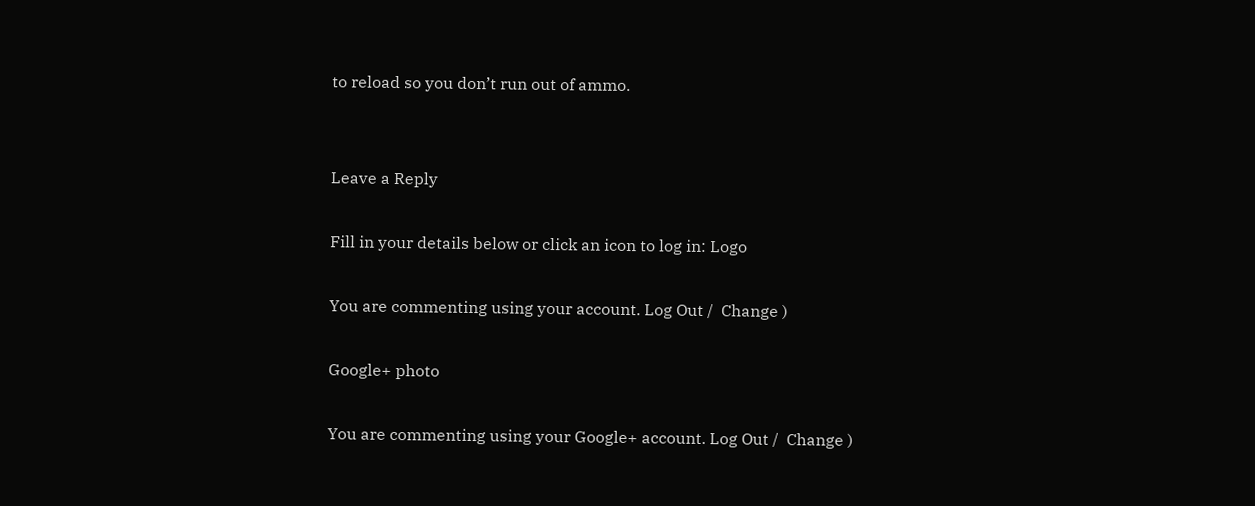to reload so you don’t run out of ammo.


Leave a Reply

Fill in your details below or click an icon to log in: Logo

You are commenting using your account. Log Out /  Change )

Google+ photo

You are commenting using your Google+ account. Log Out /  Change )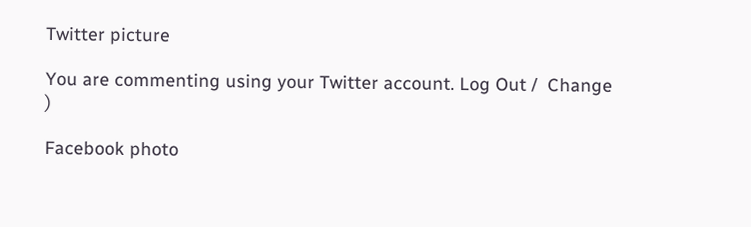Twitter picture

You are commenting using your Twitter account. Log Out /  Change )

Facebook photo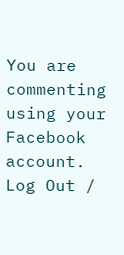You are commenting using your Facebook account. Log Out /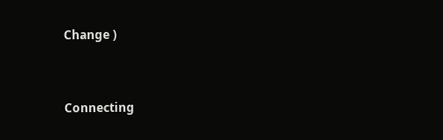Change )


Connecting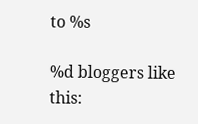to %s

%d bloggers like this: